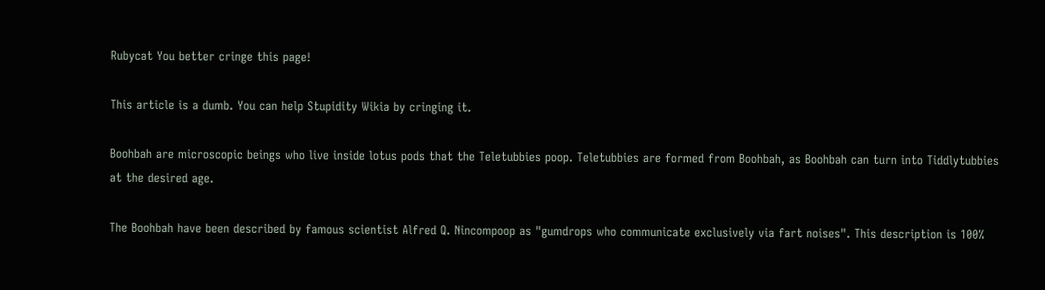Rubycat You better cringe this page!

This article is a dumb. You can help Stupidity Wikia by cringing it.

Boohbah are microscopic beings who live inside lotus pods that the Teletubbies poop. Teletubbies are formed from Boohbah, as Boohbah can turn into Tiddlytubbies at the desired age.

The Boohbah have been described by famous scientist Alfred Q. Nincompoop as "gumdrops who communicate exclusively via fart noises". This description is 100%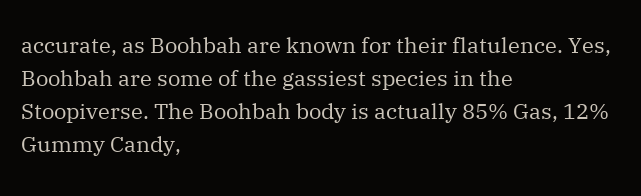accurate, as Boohbah are known for their flatulence. Yes, Boohbah are some of the gassiest species in the Stoopiverse. The Boohbah body is actually 85% Gas, 12% Gummy Candy,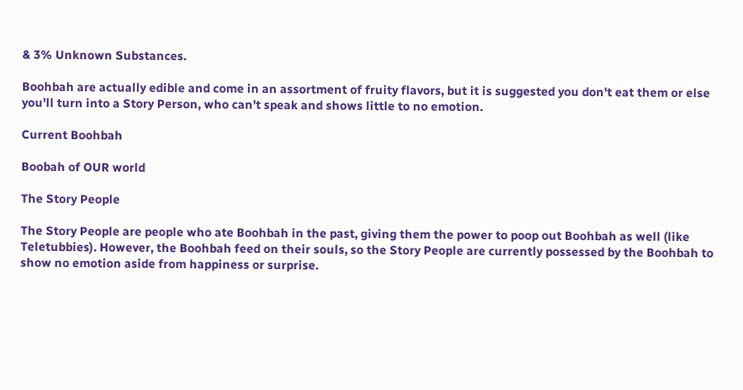& 3% Unknown Substances.

Boohbah are actually edible and come in an assortment of fruity flavors, but it is suggested you don't eat them or else you'll turn into a Story Person, who can't speak and shows little to no emotion.

Current Boohbah

Boobah of OUR world

The Story People

The Story People are people who ate Boohbah in the past, giving them the power to poop out Boohbah as well (like Teletubbies). However, the Boohbah feed on their souls, so the Story People are currently possessed by the Boohbah to show no emotion aside from happiness or surprise.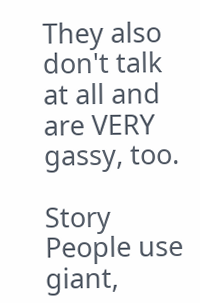They also don't talk at all and are VERY gassy, too.

Story People use giant,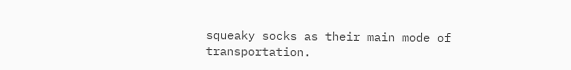squeaky socks as their main mode of transportation.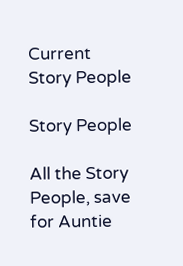Current Story People

Story People

All the Story People, save for Auntie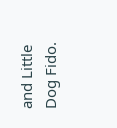and Little Dog Fido.